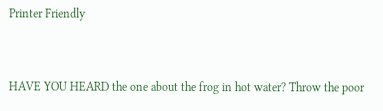Printer Friendly


HAVE YOU HEARD the one about the frog in hot water? Throw the poor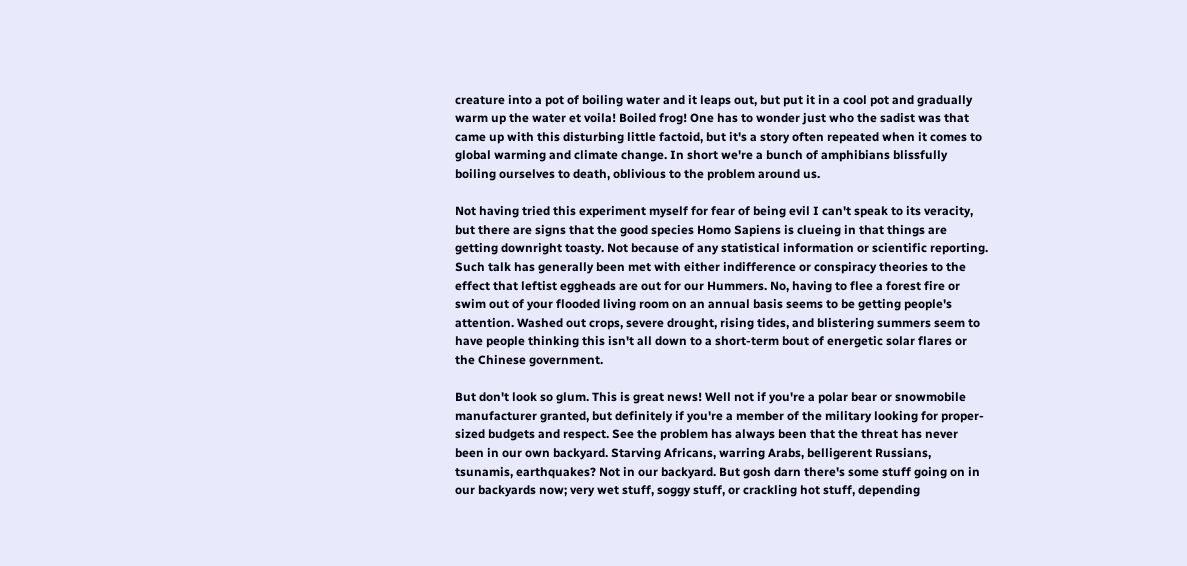creature into a pot of boiling water and it leaps out, but put it in a cool pot and gradually warm up the water et voila! Boiled frog! One has to wonder just who the sadist was that came up with this disturbing little factoid, but it's a story often repeated when it comes to global warming and climate change. In short we're a bunch of amphibians blissfully boiling ourselves to death, oblivious to the problem around us.

Not having tried this experiment myself for fear of being evil I can't speak to its veracity, but there are signs that the good species Homo Sapiens is clueing in that things are getting downright toasty. Not because of any statistical information or scientific reporting. Such talk has generally been met with either indifference or conspiracy theories to the effect that leftist eggheads are out for our Hummers. No, having to flee a forest fire or swim out of your flooded living room on an annual basis seems to be getting people's attention. Washed out crops, severe drought, rising tides, and blistering summers seem to have people thinking this isn't all down to a short-term bout of energetic solar flares or the Chinese government.

But don't look so glum. This is great news! Well not if you're a polar bear or snowmobile manufacturer granted, but definitely if you're a member of the military looking for proper-sized budgets and respect. See the problem has always been that the threat has never been in our own backyard. Starving Africans, warring Arabs, belligerent Russians, tsunamis, earthquakes? Not in our backyard. But gosh darn there's some stuff going on in our backyards now; very wet stuff, soggy stuff, or crackling hot stuff, depending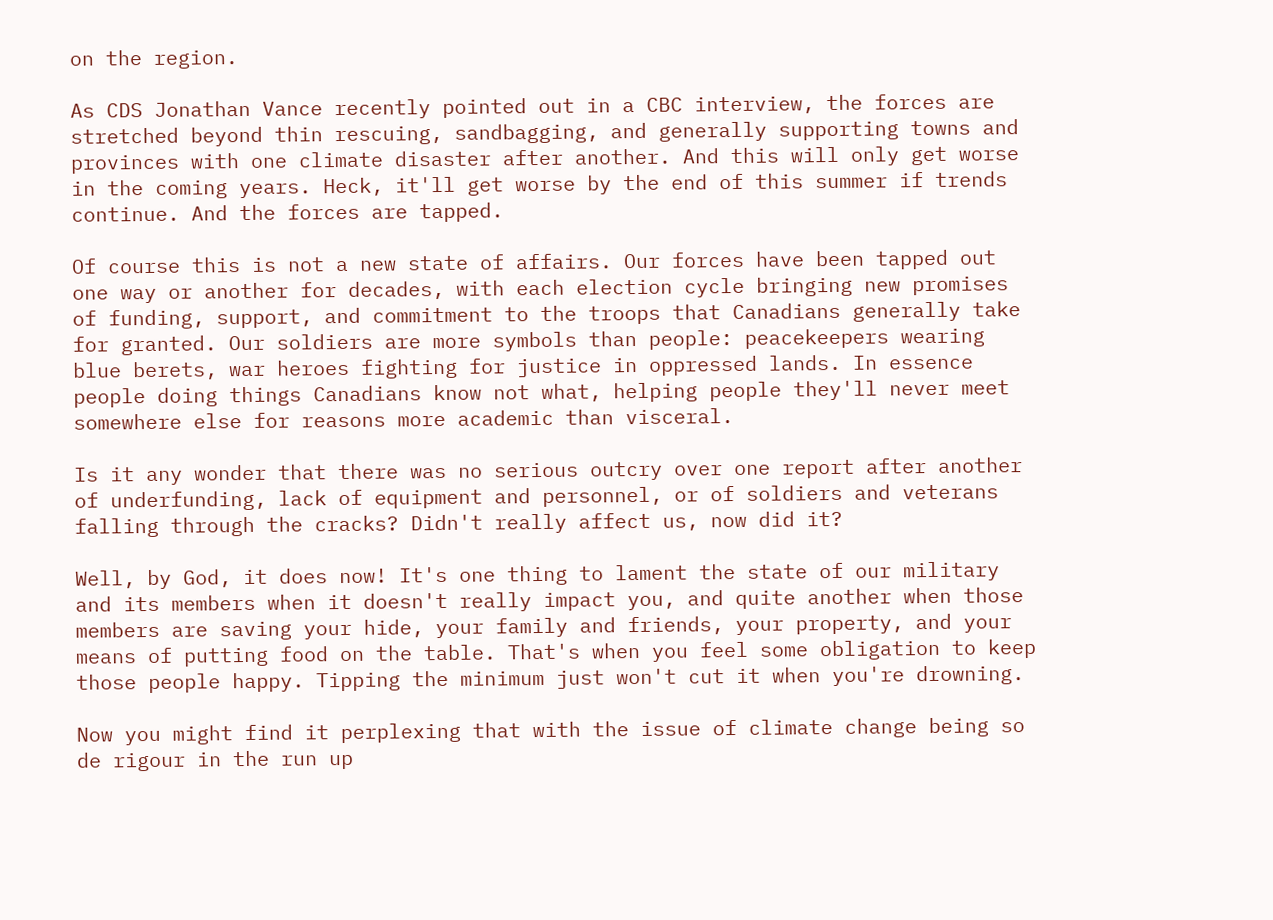on the region.

As CDS Jonathan Vance recently pointed out in a CBC interview, the forces are stretched beyond thin rescuing, sandbagging, and generally supporting towns and provinces with one climate disaster after another. And this will only get worse in the coming years. Heck, it'll get worse by the end of this summer if trends continue. And the forces are tapped.

Of course this is not a new state of affairs. Our forces have been tapped out one way or another for decades, with each election cycle bringing new promises of funding, support, and commitment to the troops that Canadians generally take for granted. Our soldiers are more symbols than people: peacekeepers wearing blue berets, war heroes fighting for justice in oppressed lands. In essence people doing things Canadians know not what, helping people they'll never meet somewhere else for reasons more academic than visceral.

Is it any wonder that there was no serious outcry over one report after another of underfunding, lack of equipment and personnel, or of soldiers and veterans falling through the cracks? Didn't really affect us, now did it?

Well, by God, it does now! It's one thing to lament the state of our military and its members when it doesn't really impact you, and quite another when those members are saving your hide, your family and friends, your property, and your means of putting food on the table. That's when you feel some obligation to keep those people happy. Tipping the minimum just won't cut it when you're drowning.

Now you might find it perplexing that with the issue of climate change being so de rigour in the run up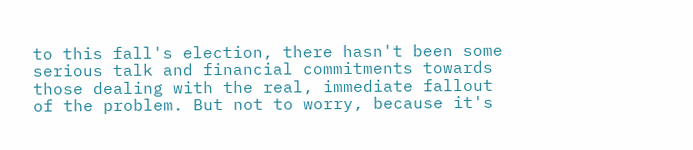to this fall's election, there hasn't been some serious talk and financial commitments towards those dealing with the real, immediate fallout of the problem. But not to worry, because it's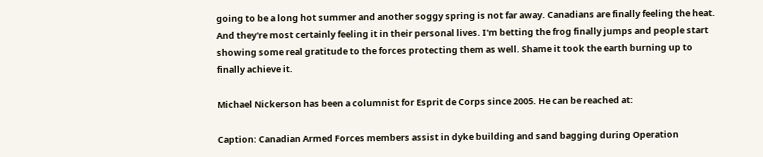going to be a long hot summer and another soggy spring is not far away. Canadians are finally feeling the heat. And they're most certainly feeling it in their personal lives. I'm betting the frog finally jumps and people start showing some real gratitude to the forces protecting them as well. Shame it took the earth burning up to finally achieve it.

Michael Nickerson has been a columnist for Esprit de Corps since 2005. He can be reached at:

Caption: Canadian Armed Forces members assist in dyke building and sand bagging during Operation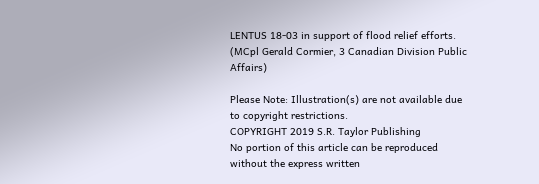LENTUS 18-03 in support of flood relief efforts. (MCpl Gerald Cormier, 3 Canadian Division Public Affairs)

Please Note: Illustration(s) are not available due to copyright restrictions.
COPYRIGHT 2019 S.R. Taylor Publishing
No portion of this article can be reproduced without the express written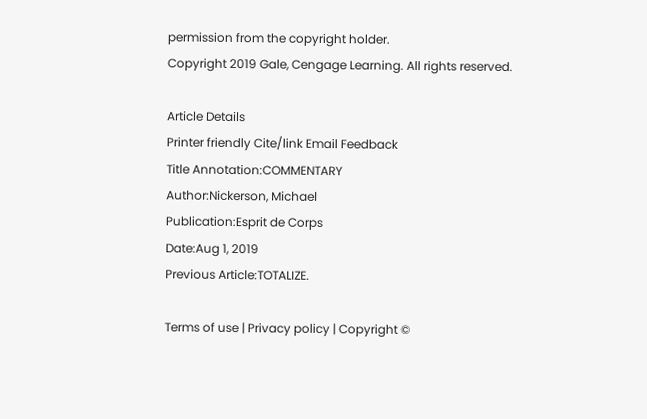permission from the copyright holder.
Copyright 2019 Gale, Cengage Learning. All rights reserved.

Article Details
Printer friendly Cite/link Email Feedback
Title Annotation:COMMENTARY
Author:Nickerson, Michael
Publication:Esprit de Corps
Date:Aug 1, 2019
Previous Article:TOTALIZE.

Terms of use | Privacy policy | Copyright ©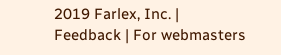2019 Farlex, Inc. | Feedback | For webmasters